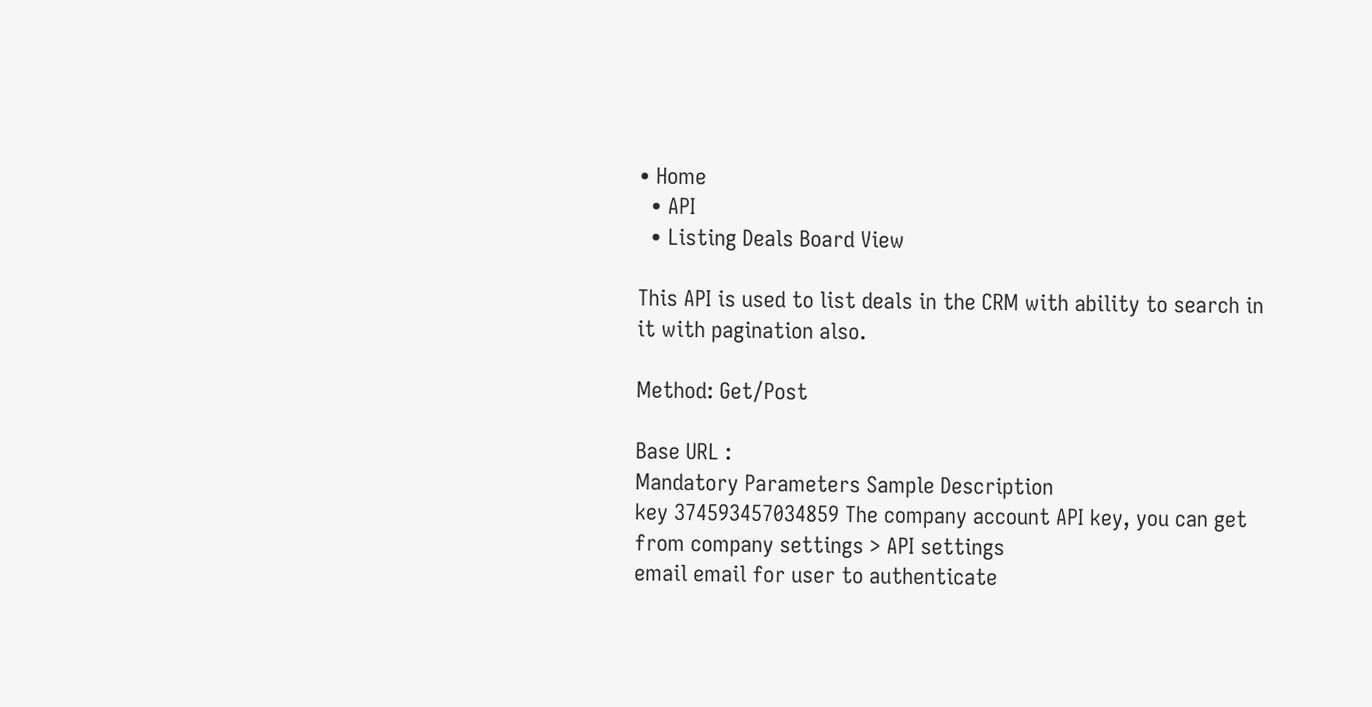• Home
  • API
  • Listing Deals Board View

This API is used to list deals in the CRM with ability to search in it with pagination also.

Method: Get/Post

Base URL :
Mandatory Parameters Sample Description
key 374593457034859 The company account API key, you can get from company settings > API settings
email email for user to authenticate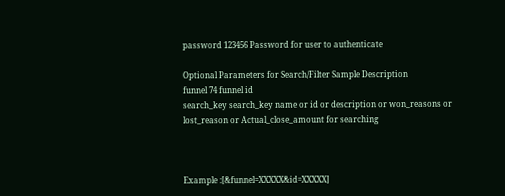password 123456 Password for user to authenticate

Optional Parameters for Search/Filter Sample Description
funnel 74 funnel id
search_key search_key name or id or description or won_reasons or lost_reason or Actual_close_amount for searching



Example :[&funnel=XXXXX&id=XXXXX]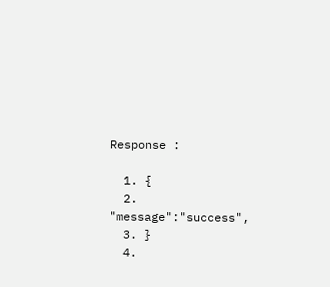Response :

  1. {
  2. "message":"success",
  3. }
  4.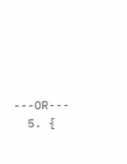---OR---
  5. {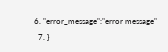6. "error_message":"error message"
  7. }